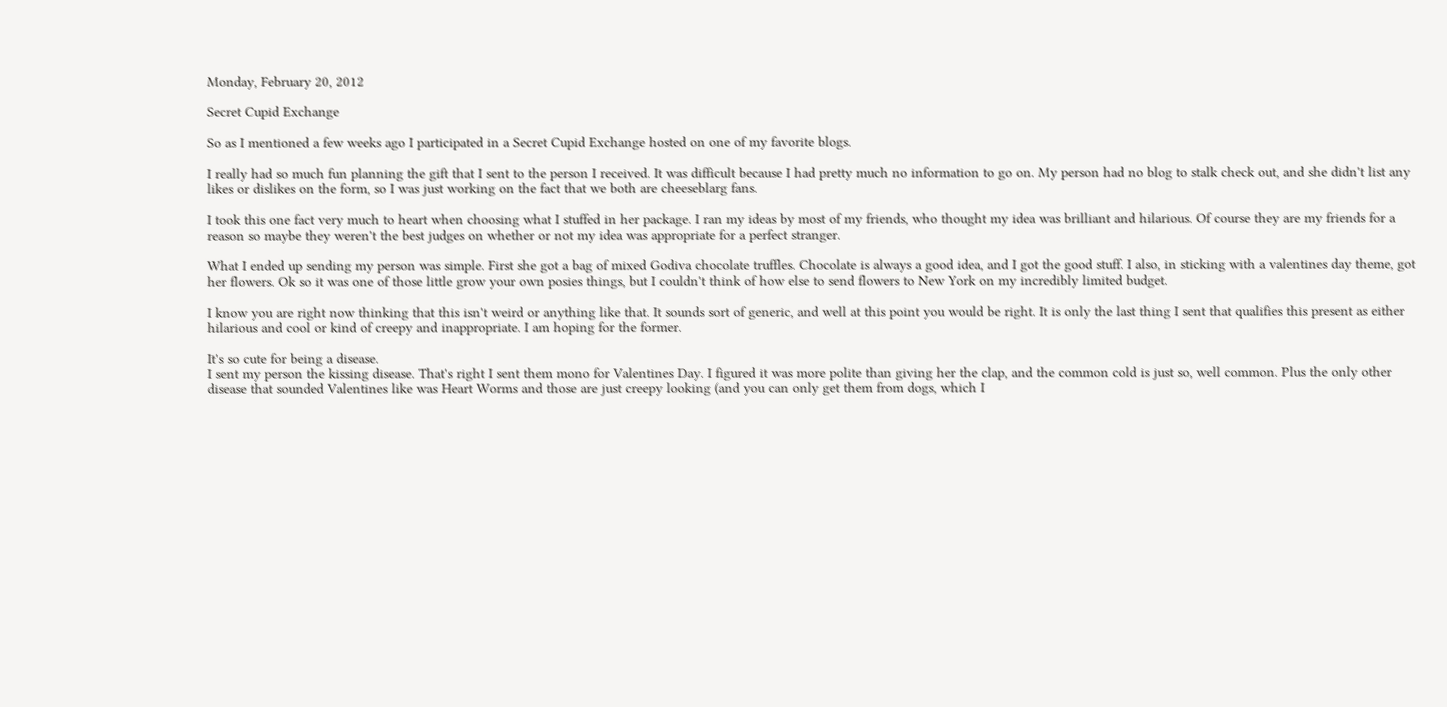Monday, February 20, 2012

Secret Cupid Exchange

So as I mentioned a few weeks ago I participated in a Secret Cupid Exchange hosted on one of my favorite blogs.

I really had so much fun planning the gift that I sent to the person I received. It was difficult because I had pretty much no information to go on. My person had no blog to stalk check out, and she didn't list any likes or dislikes on the form, so I was just working on the fact that we both are cheeseblarg fans.

I took this one fact very much to heart when choosing what I stuffed in her package. I ran my ideas by most of my friends, who thought my idea was brilliant and hilarious. Of course they are my friends for a reason so maybe they weren't the best judges on whether or not my idea was appropriate for a perfect stranger.

What I ended up sending my person was simple. First she got a bag of mixed Godiva chocolate truffles. Chocolate is always a good idea, and I got the good stuff. I also, in sticking with a valentines day theme, got her flowers. Ok so it was one of those little grow your own posies things, but I couldn't think of how else to send flowers to New York on my incredibly limited budget.

I know you are right now thinking that this isn't weird or anything like that. It sounds sort of generic, and well at this point you would be right. It is only the last thing I sent that qualifies this present as either hilarious and cool or kind of creepy and inappropriate. I am hoping for the former.

It's so cute for being a disease.
I sent my person the kissing disease. That's right I sent them mono for Valentines Day. I figured it was more polite than giving her the clap, and the common cold is just so, well common. Plus the only other disease that sounded Valentines like was Heart Worms and those are just creepy looking (and you can only get them from dogs, which I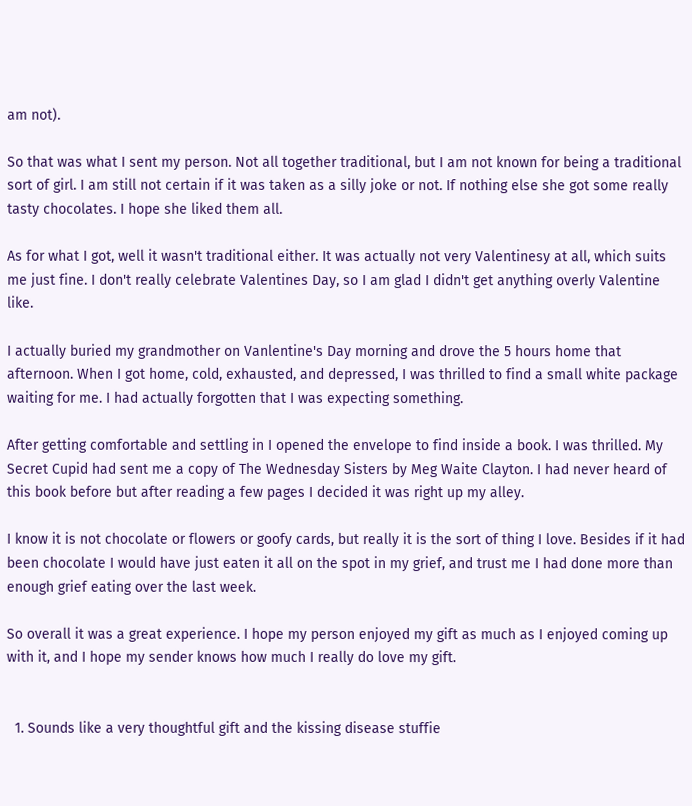am not).

So that was what I sent my person. Not all together traditional, but I am not known for being a traditional sort of girl. I am still not certain if it was taken as a silly joke or not. If nothing else she got some really tasty chocolates. I hope she liked them all.

As for what I got, well it wasn't traditional either. It was actually not very Valentinesy at all, which suits me just fine. I don't really celebrate Valentines Day, so I am glad I didn't get anything overly Valentine like.

I actually buried my grandmother on Vanlentine's Day morning and drove the 5 hours home that afternoon. When I got home, cold, exhausted, and depressed, I was thrilled to find a small white package waiting for me. I had actually forgotten that I was expecting something.

After getting comfortable and settling in I opened the envelope to find inside a book. I was thrilled. My Secret Cupid had sent me a copy of The Wednesday Sisters by Meg Waite Clayton. I had never heard of this book before but after reading a few pages I decided it was right up my alley.

I know it is not chocolate or flowers or goofy cards, but really it is the sort of thing I love. Besides if it had been chocolate I would have just eaten it all on the spot in my grief, and trust me I had done more than enough grief eating over the last week.

So overall it was a great experience. I hope my person enjoyed my gift as much as I enjoyed coming up with it, and I hope my sender knows how much I really do love my gift.


  1. Sounds like a very thoughtful gift and the kissing disease stuffie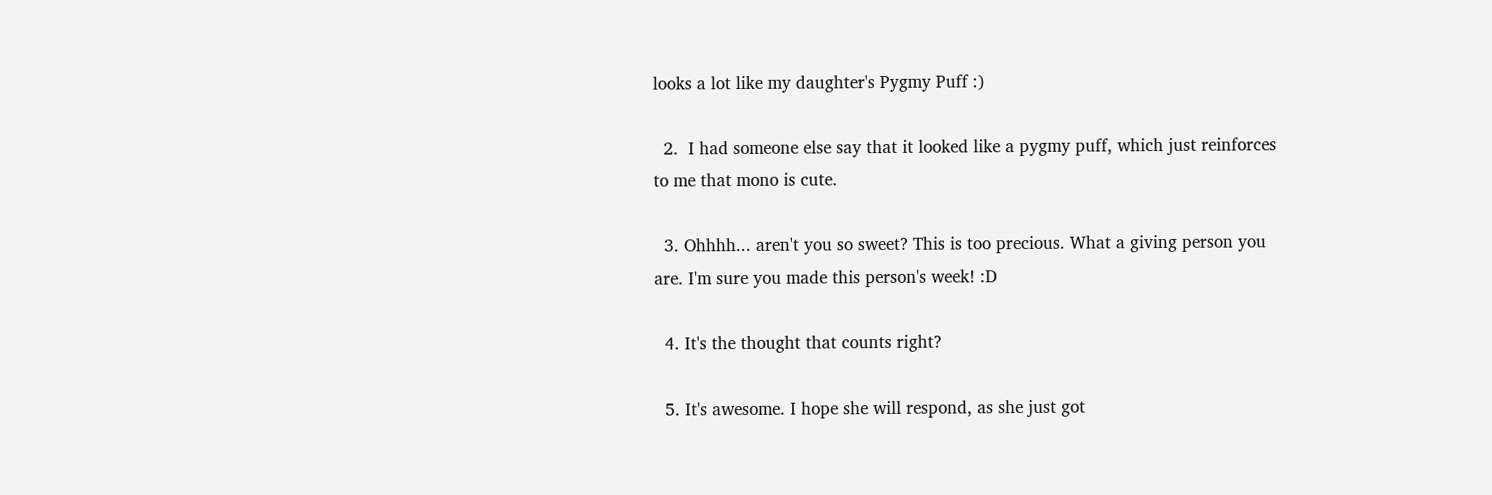looks a lot like my daughter's Pygmy Puff :)

  2.  I had someone else say that it looked like a pygmy puff, which just reinforces to me that mono is cute.

  3. Ohhhh... aren't you so sweet? This is too precious. What a giving person you are. I'm sure you made this person's week! :D

  4. It's the thought that counts right?

  5. It's awesome. I hope she will respond, as she just got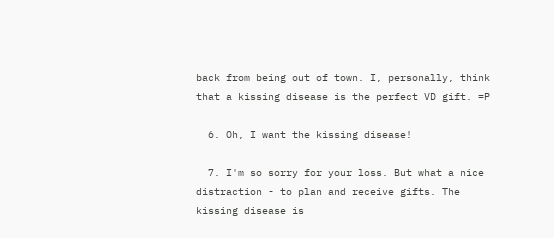back from being out of town. I, personally, think that a kissing disease is the perfect VD gift. =P

  6. Oh, I want the kissing disease!

  7. I'm so sorry for your loss. But what a nice distraction - to plan and receive gifts. The kissing disease is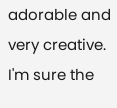adorable and very creative. I'm sure the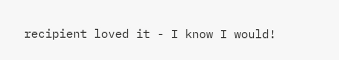recipient loved it - I know I would!